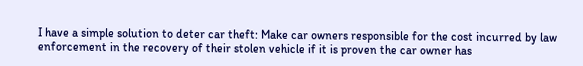I have a simple solution to deter car theft: Make car owners responsible for the cost incurred by law enforcement in the recovery of their stolen vehicle if it is proven the car owner has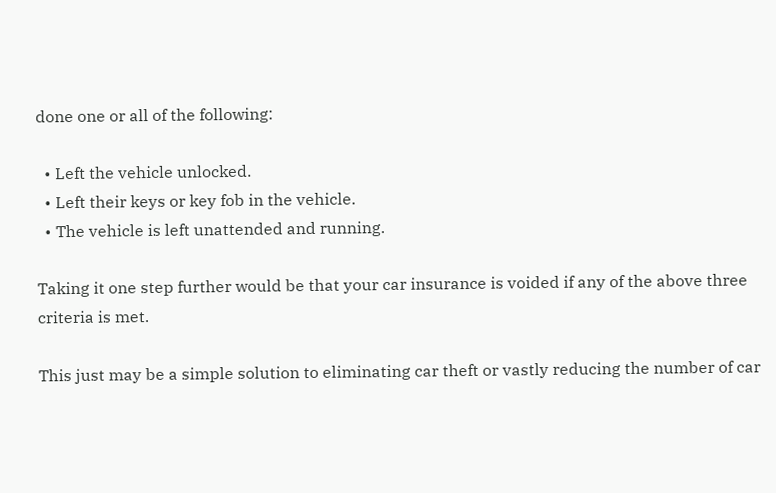done one or all of the following:

  • Left the vehicle unlocked.
  • Left their keys or key fob in the vehicle.
  • The vehicle is left unattended and running.

Taking it one step further would be that your car insurance is voided if any of the above three criteria is met.

This just may be a simple solution to eliminating car theft or vastly reducing the number of car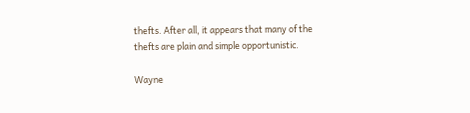thefts. After all, it appears that many of the thefts are plain and simple opportunistic.

Wayne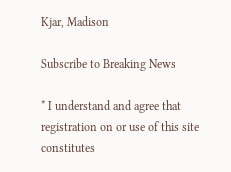Kjar, Madison

Subscribe to Breaking News

* I understand and agree that registration on or use of this site constitutes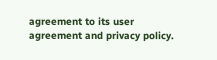agreement to its user agreement and privacy policy.